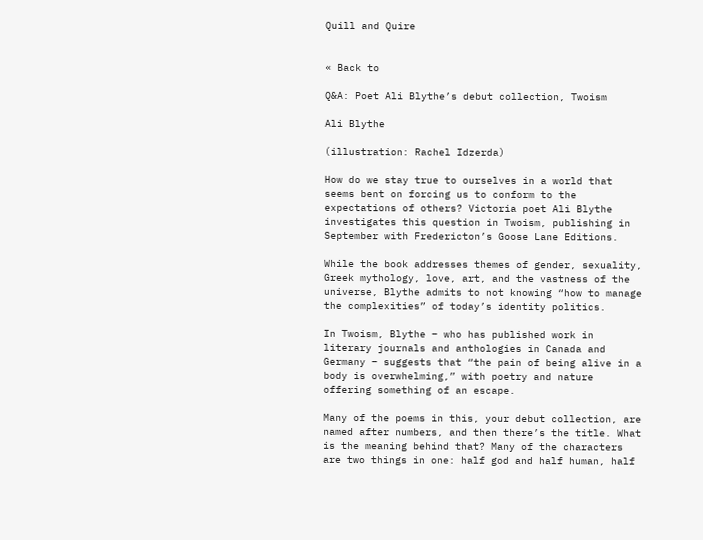Quill and Quire


« Back to

Q&A: Poet Ali Blythe’s debut collection, Twoism

Ali Blythe

(illustration: Rachel Idzerda)

How do we stay true to ourselves in a world that seems bent on forcing us to conform to the expectations of others? Victoria poet Ali Blythe investigates this question in Twoism, publishing in September with Fredericton’s Goose Lane Editions.

While the book addresses themes of gender, sexuality, Greek mythology, love, art, and the vastness of the universe, Blythe admits to not knowing “how to manage the complexities” of today’s identity politics.

In Twoism, Blythe – who has published work in literary journals and anthologies in Canada and Germany – suggests that “the pain of being alive in a body is overwhelming,” with poetry and nature offering something of an escape.

Many of the poems in this, your debut collection, are named after numbers, and then there’s the title. What is the meaning behind that? Many of the characters are two things in one: half god and half human, half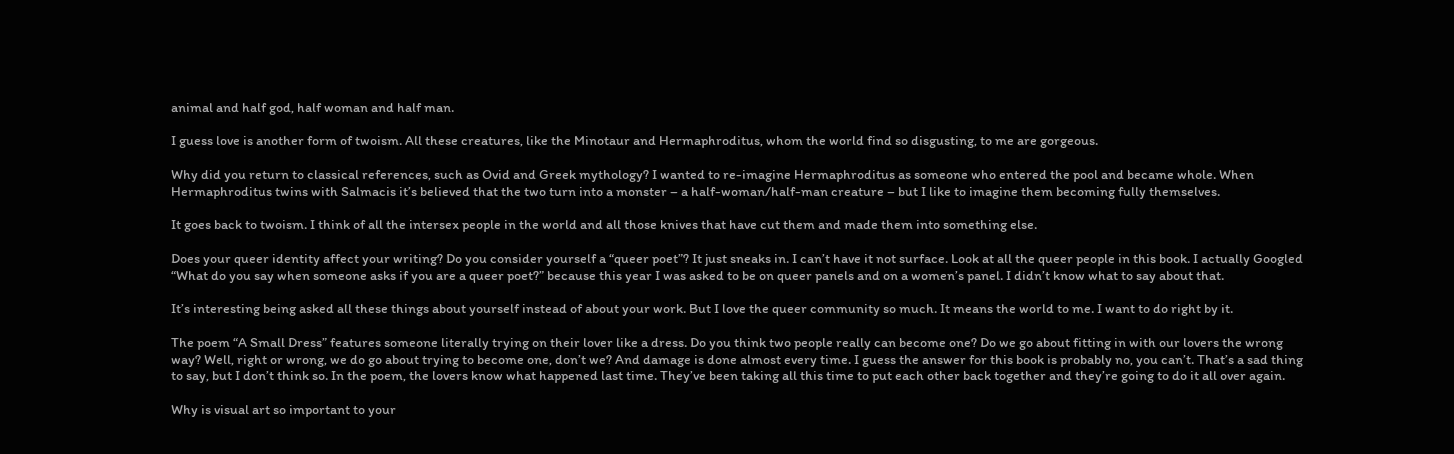animal and half god, half woman and half man.

I guess love is another form of twoism. All these creatures, like the Minotaur and Hermaphroditus, whom the world find so disgusting, to me are gorgeous.

Why did you return to classical references, such as Ovid and Greek mythology? I wanted to re-imagine Hermaphroditus as someone who entered the pool and became whole. When Hermaphroditus twins with Salmacis it’s believed that the two turn into a monster – a half-woman/half-man creature – but I like to imagine them becoming fully themselves.

It goes back to twoism. I think of all the intersex people in the world and all those knives that have cut them and made them into something else.

Does your queer identity affect your writing? Do you consider yourself a “queer poet”? It just sneaks in. I can’t have it not surface. Look at all the queer people in this book. I actually Googled  “What do you say when someone asks if you are a queer poet?” because this year I was asked to be on queer panels and on a women’s panel. I didn’t know what to say about that.

It’s interesting being asked all these things about yourself instead of about your work. But I love the queer community so much. It means the world to me. I want to do right by it.

The poem “A Small Dress” features someone literally trying on their lover like a dress. Do you think two people really can become one? Do we go about fitting in with our lovers the wrong way? Well, right or wrong, we do go about trying to become one, don’t we? And damage is done almost every time. I guess the answer for this book is probably no, you can’t. That’s a sad thing to say, but I don’t think so. In the poem, the lovers know what happened last time. They’ve been taking all this time to put each other back together and they’re going to do it all over again.

Why is visual art so important to your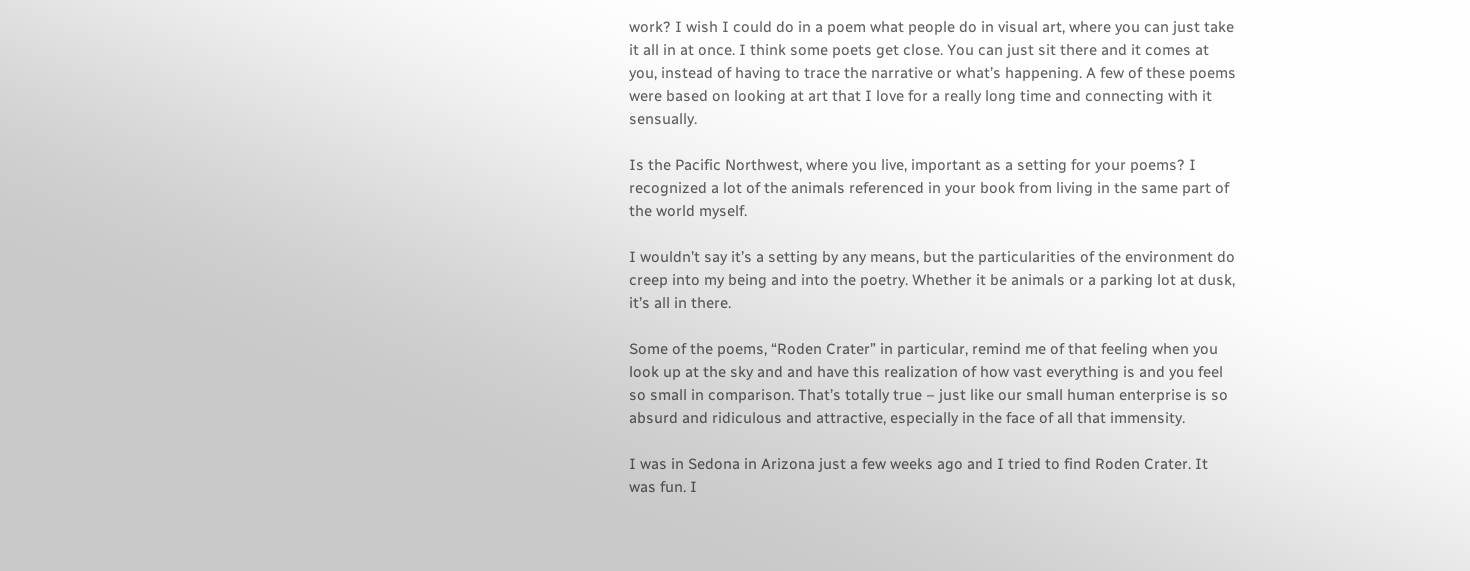work? I wish I could do in a poem what people do in visual art, where you can just take it all in at once. I think some poets get close. You can just sit there and it comes at you, instead of having to trace the narrative or what’s happening. A few of these poems were based on looking at art that I love for a really long time and connecting with it sensually.

Is the Pacific Northwest, where you live, important as a setting for your poems? I recognized a lot of the animals referenced in your book from living in the same part of the world myself.

I wouldn’t say it’s a setting by any means, but the particularities of the environment do creep into my being and into the poetry. Whether it be animals or a parking lot at dusk, it’s all in there.

Some of the poems, “Roden Crater” in particular, remind me of that feeling when you look up at the sky and and have this realization of how vast everything is and you feel so small in comparison. That’s totally true – just like our small human enterprise is so absurd and ridiculous and attractive, especially in the face of all that immensity.

I was in Sedona in Arizona just a few weeks ago and I tried to find Roden Crater. It was fun. I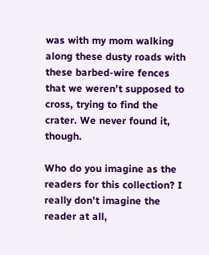was with my mom walking along these dusty roads with these barbed-wire fences that we weren’t supposed to cross, trying to find the crater. We never found it, though.

Who do you imagine as the readers for this collection? I really don’t imagine the reader at all,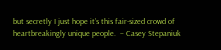but secretly I just hope it’s this fair-sized crowd of heartbreakingly unique people.  – Casey Stepaniuk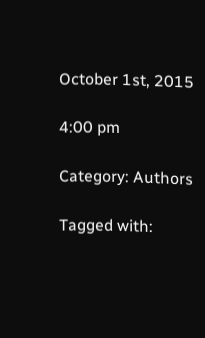October 1st, 2015

4:00 pm

Category: Authors

Tagged with: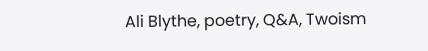Ali Blythe, poetry, Q&A, Twoism